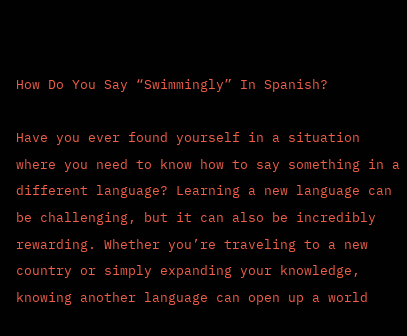How Do You Say “Swimmingly” In Spanish?

Have you ever found yourself in a situation where you need to know how to say something in a different language? Learning a new language can be challenging, but it can also be incredibly rewarding. Whether you’re traveling to a new country or simply expanding your knowledge, knowing another language can open up a world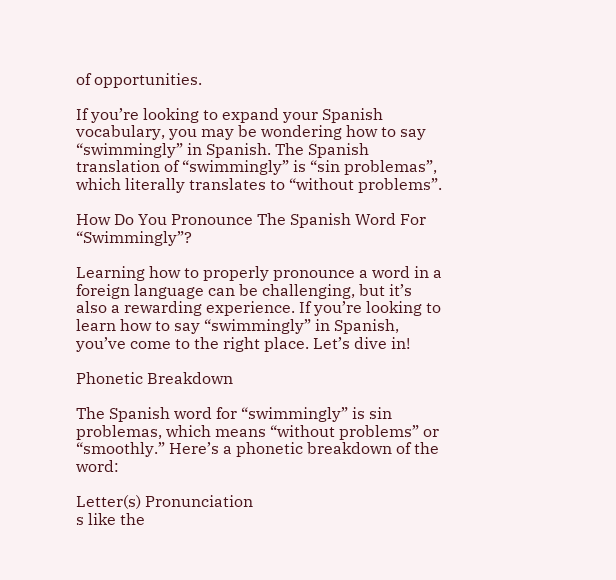of opportunities.

If you’re looking to expand your Spanish vocabulary, you may be wondering how to say “swimmingly” in Spanish. The Spanish translation of “swimmingly” is “sin problemas”, which literally translates to “without problems”.

How Do You Pronounce The Spanish Word For “Swimmingly”?

Learning how to properly pronounce a word in a foreign language can be challenging, but it’s also a rewarding experience. If you’re looking to learn how to say “swimmingly” in Spanish, you’ve come to the right place. Let’s dive in!

Phonetic Breakdown

The Spanish word for “swimmingly” is sin problemas, which means “without problems” or “smoothly.” Here’s a phonetic breakdown of the word:

Letter(s) Pronunciation
s like the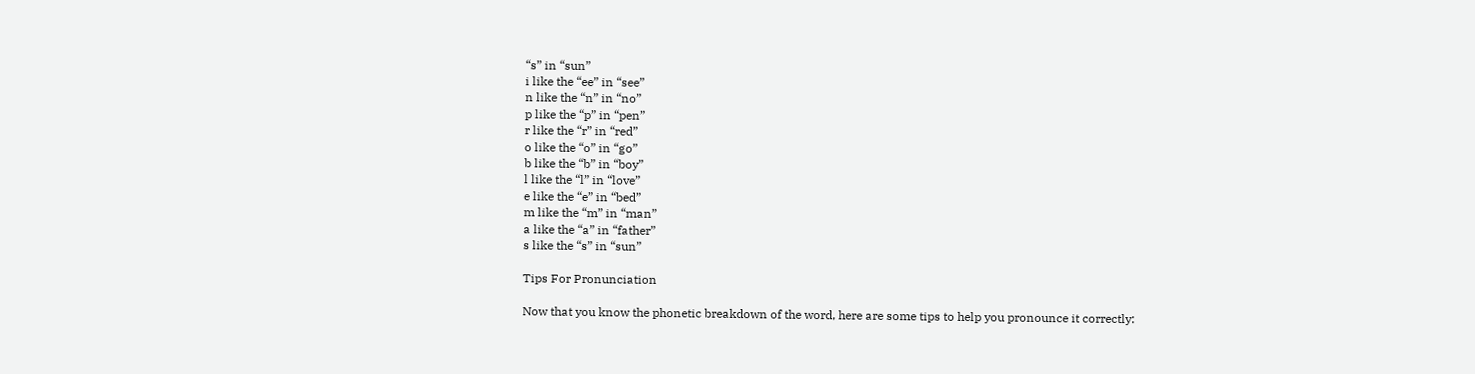“s” in “sun”
i like the “ee” in “see”
n like the “n” in “no”
p like the “p” in “pen”
r like the “r” in “red”
o like the “o” in “go”
b like the “b” in “boy”
l like the “l” in “love”
e like the “e” in “bed”
m like the “m” in “man”
a like the “a” in “father”
s like the “s” in “sun”

Tips For Pronunciation

Now that you know the phonetic breakdown of the word, here are some tips to help you pronounce it correctly: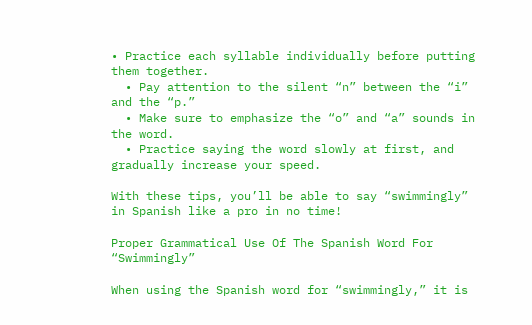• Practice each syllable individually before putting them together.
  • Pay attention to the silent “n” between the “i” and the “p.”
  • Make sure to emphasize the “o” and “a” sounds in the word.
  • Practice saying the word slowly at first, and gradually increase your speed.

With these tips, you’ll be able to say “swimmingly” in Spanish like a pro in no time!

Proper Grammatical Use Of The Spanish Word For “Swimmingly”

When using the Spanish word for “swimmingly,” it is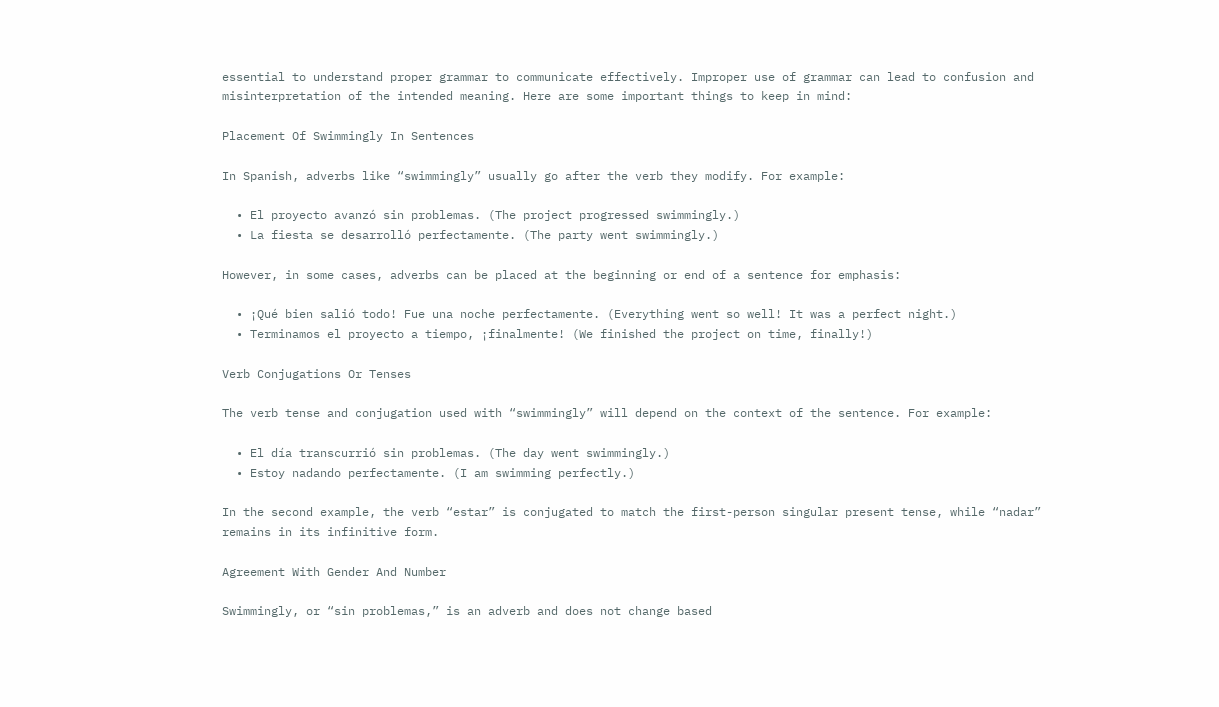essential to understand proper grammar to communicate effectively. Improper use of grammar can lead to confusion and misinterpretation of the intended meaning. Here are some important things to keep in mind:

Placement Of Swimmingly In Sentences

In Spanish, adverbs like “swimmingly” usually go after the verb they modify. For example:

  • El proyecto avanzó sin problemas. (The project progressed swimmingly.)
  • La fiesta se desarrolló perfectamente. (The party went swimmingly.)

However, in some cases, adverbs can be placed at the beginning or end of a sentence for emphasis:

  • ¡Qué bien salió todo! Fue una noche perfectamente. (Everything went so well! It was a perfect night.)
  • Terminamos el proyecto a tiempo, ¡finalmente! (We finished the project on time, finally!)

Verb Conjugations Or Tenses

The verb tense and conjugation used with “swimmingly” will depend on the context of the sentence. For example:

  • El día transcurrió sin problemas. (The day went swimmingly.)
  • Estoy nadando perfectamente. (I am swimming perfectly.)

In the second example, the verb “estar” is conjugated to match the first-person singular present tense, while “nadar” remains in its infinitive form.

Agreement With Gender And Number

Swimmingly, or “sin problemas,” is an adverb and does not change based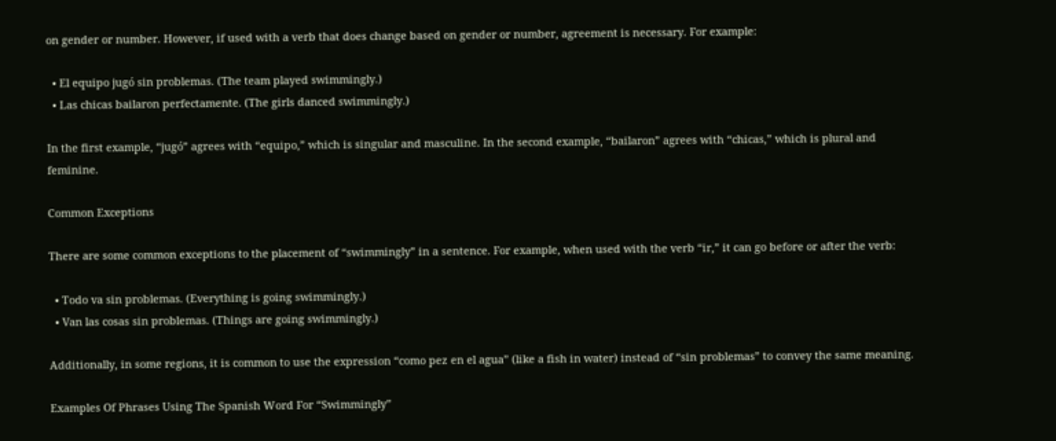on gender or number. However, if used with a verb that does change based on gender or number, agreement is necessary. For example:

  • El equipo jugó sin problemas. (The team played swimmingly.)
  • Las chicas bailaron perfectamente. (The girls danced swimmingly.)

In the first example, “jugó” agrees with “equipo,” which is singular and masculine. In the second example, “bailaron” agrees with “chicas,” which is plural and feminine.

Common Exceptions

There are some common exceptions to the placement of “swimmingly” in a sentence. For example, when used with the verb “ir,” it can go before or after the verb:

  • Todo va sin problemas. (Everything is going swimmingly.)
  • Van las cosas sin problemas. (Things are going swimmingly.)

Additionally, in some regions, it is common to use the expression “como pez en el agua” (like a fish in water) instead of “sin problemas” to convey the same meaning.

Examples Of Phrases Using The Spanish Word For “Swimmingly”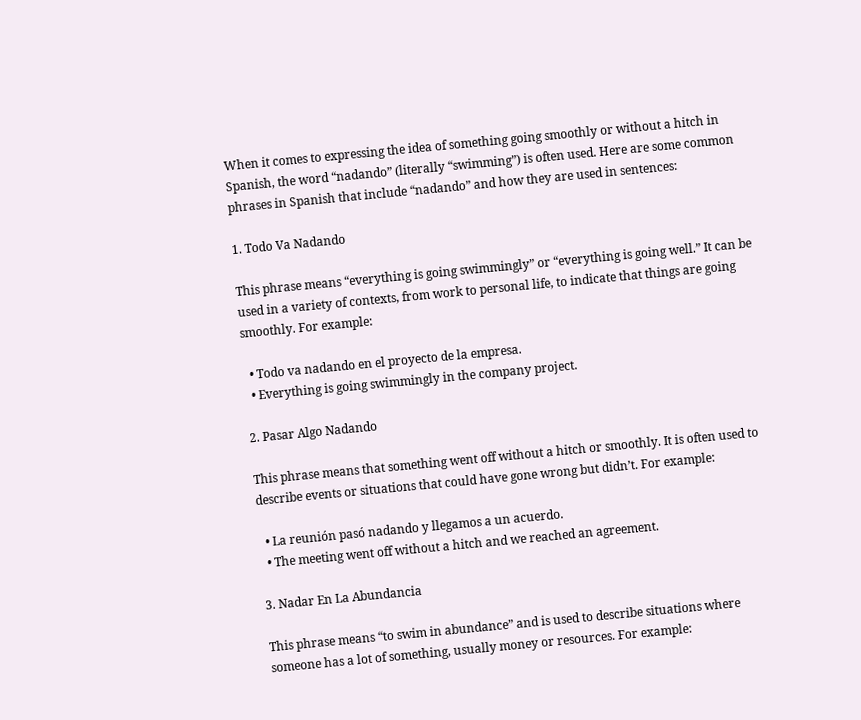When it comes to expressing the idea of something going smoothly or without a hitch in Spanish, the word “nadando” (literally “swimming”) is often used. Here are some common phrases in Spanish that include “nadando” and how they are used in sentences:

1. Todo Va Nadando

This phrase means “everything is going swimmingly” or “everything is going well.” It can be used in a variety of contexts, from work to personal life, to indicate that things are going smoothly. For example:

  • Todo va nadando en el proyecto de la empresa.
  • Everything is going swimmingly in the company project.

2. Pasar Algo Nadando

This phrase means that something went off without a hitch or smoothly. It is often used to describe events or situations that could have gone wrong but didn’t. For example:

  • La reunión pasó nadando y llegamos a un acuerdo.
  • The meeting went off without a hitch and we reached an agreement.

3. Nadar En La Abundancia

This phrase means “to swim in abundance” and is used to describe situations where someone has a lot of something, usually money or resources. For example: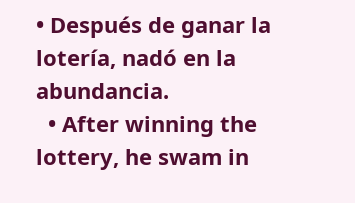• Después de ganar la lotería, nadó en la abundancia.
  • After winning the lottery, he swam in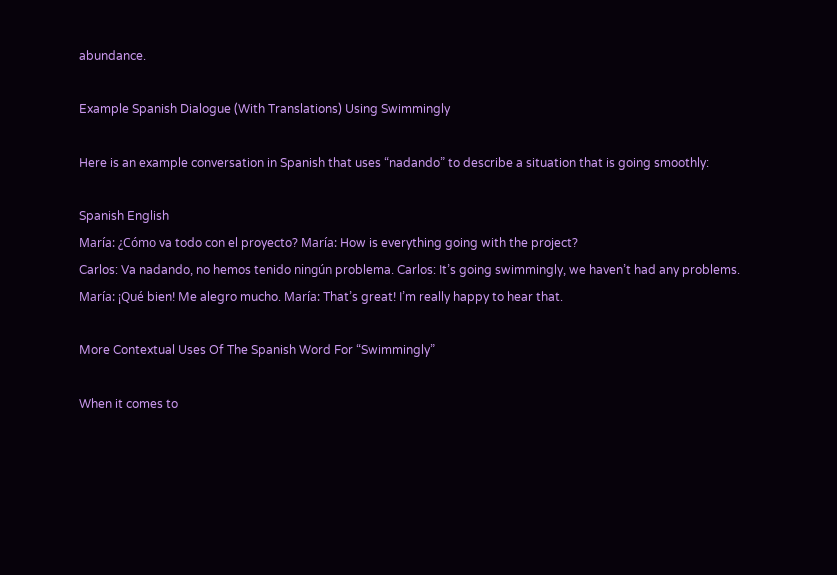abundance.

Example Spanish Dialogue (With Translations) Using Swimmingly

Here is an example conversation in Spanish that uses “nadando” to describe a situation that is going smoothly:

Spanish English
María: ¿Cómo va todo con el proyecto? María: How is everything going with the project?
Carlos: Va nadando, no hemos tenido ningún problema. Carlos: It’s going swimmingly, we haven’t had any problems.
María: ¡Qué bien! Me alegro mucho. María: That’s great! I’m really happy to hear that.

More Contextual Uses Of The Spanish Word For “Swimmingly”

When it comes to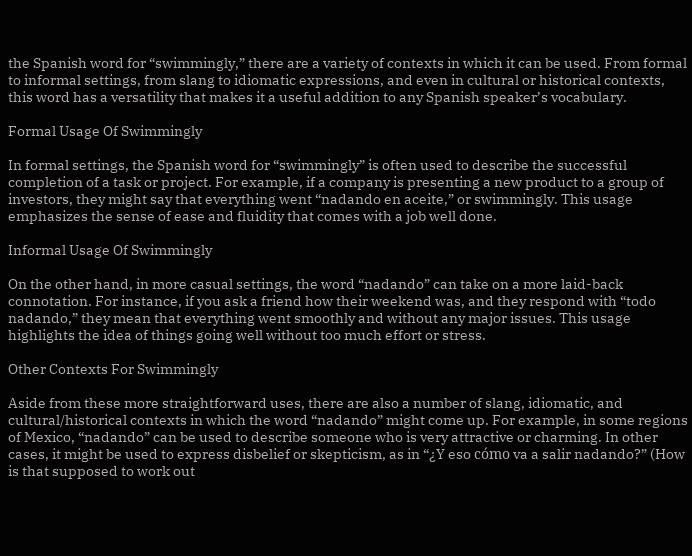the Spanish word for “swimmingly,” there are a variety of contexts in which it can be used. From formal to informal settings, from slang to idiomatic expressions, and even in cultural or historical contexts, this word has a versatility that makes it a useful addition to any Spanish speaker’s vocabulary.

Formal Usage Of Swimmingly

In formal settings, the Spanish word for “swimmingly” is often used to describe the successful completion of a task or project. For example, if a company is presenting a new product to a group of investors, they might say that everything went “nadando en aceite,” or swimmingly. This usage emphasizes the sense of ease and fluidity that comes with a job well done.

Informal Usage Of Swimmingly

On the other hand, in more casual settings, the word “nadando” can take on a more laid-back connotation. For instance, if you ask a friend how their weekend was, and they respond with “todo nadando,” they mean that everything went smoothly and without any major issues. This usage highlights the idea of things going well without too much effort or stress.

Other Contexts For Swimmingly

Aside from these more straightforward uses, there are also a number of slang, idiomatic, and cultural/historical contexts in which the word “nadando” might come up. For example, in some regions of Mexico, “nadando” can be used to describe someone who is very attractive or charming. In other cases, it might be used to express disbelief or skepticism, as in “¿Y eso cómo va a salir nadando?” (How is that supposed to work out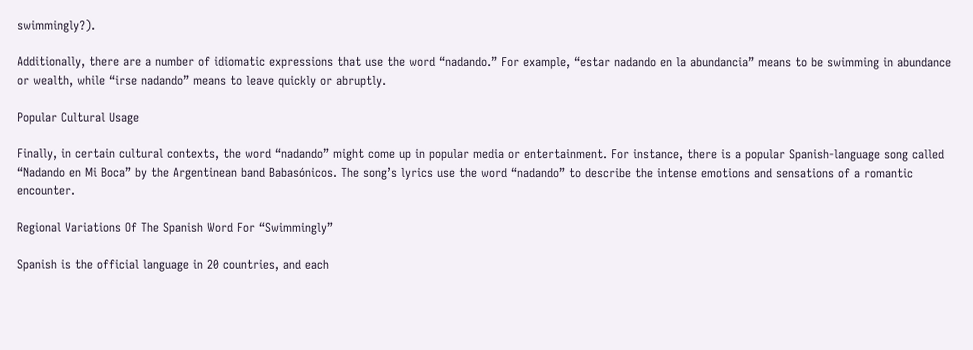swimmingly?).

Additionally, there are a number of idiomatic expressions that use the word “nadando.” For example, “estar nadando en la abundancia” means to be swimming in abundance or wealth, while “irse nadando” means to leave quickly or abruptly.

Popular Cultural Usage

Finally, in certain cultural contexts, the word “nadando” might come up in popular media or entertainment. For instance, there is a popular Spanish-language song called “Nadando en Mi Boca” by the Argentinean band Babasónicos. The song’s lyrics use the word “nadando” to describe the intense emotions and sensations of a romantic encounter.

Regional Variations Of The Spanish Word For “Swimmingly”

Spanish is the official language in 20 countries, and each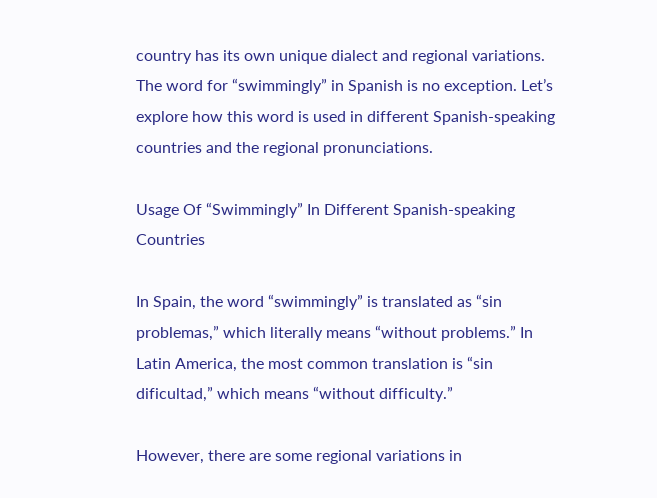country has its own unique dialect and regional variations. The word for “swimmingly” in Spanish is no exception. Let’s explore how this word is used in different Spanish-speaking countries and the regional pronunciations.

Usage Of “Swimmingly” In Different Spanish-speaking Countries

In Spain, the word “swimmingly” is translated as “sin problemas,” which literally means “without problems.” In Latin America, the most common translation is “sin dificultad,” which means “without difficulty.”

However, there are some regional variations in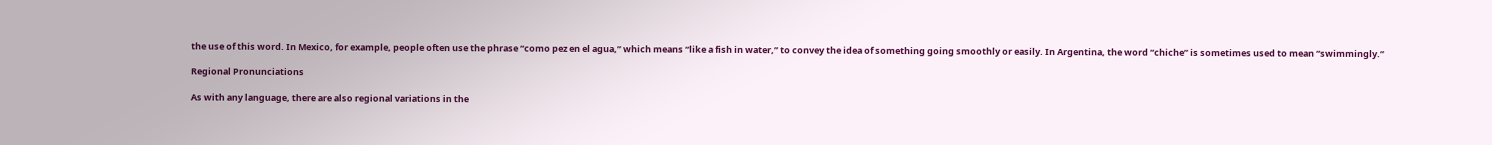the use of this word. In Mexico, for example, people often use the phrase “como pez en el agua,” which means “like a fish in water,” to convey the idea of something going smoothly or easily. In Argentina, the word “chiche” is sometimes used to mean “swimmingly.”

Regional Pronunciations

As with any language, there are also regional variations in the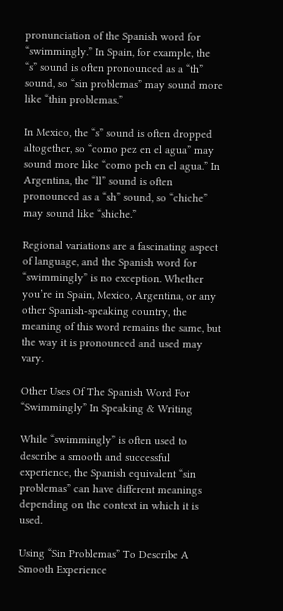pronunciation of the Spanish word for “swimmingly.” In Spain, for example, the “s” sound is often pronounced as a “th” sound, so “sin problemas” may sound more like “thin problemas.”

In Mexico, the “s” sound is often dropped altogether, so “como pez en el agua” may sound more like “como peh en el agua.” In Argentina, the “ll” sound is often pronounced as a “sh” sound, so “chiche” may sound like “shiche.”

Regional variations are a fascinating aspect of language, and the Spanish word for “swimmingly” is no exception. Whether you’re in Spain, Mexico, Argentina, or any other Spanish-speaking country, the meaning of this word remains the same, but the way it is pronounced and used may vary.

Other Uses Of The Spanish Word For “Swimmingly” In Speaking & Writing

While “swimmingly” is often used to describe a smooth and successful experience, the Spanish equivalent “sin problemas” can have different meanings depending on the context in which it is used.

Using “Sin Problemas” To Describe A Smooth Experience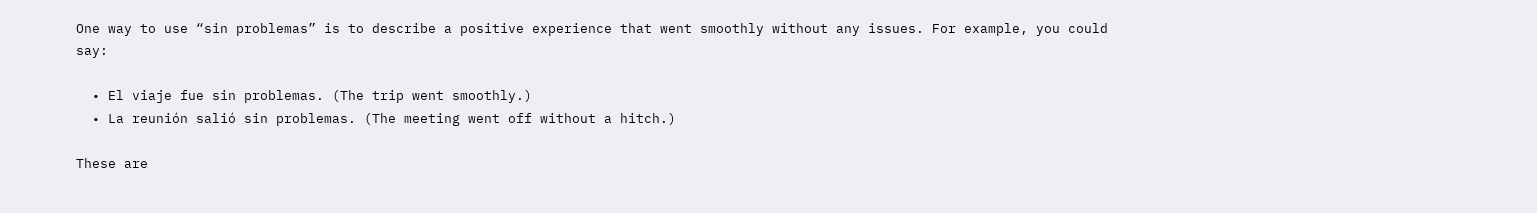One way to use “sin problemas” is to describe a positive experience that went smoothly without any issues. For example, you could say:

  • El viaje fue sin problemas. (The trip went smoothly.)
  • La reunión salió sin problemas. (The meeting went off without a hitch.)

These are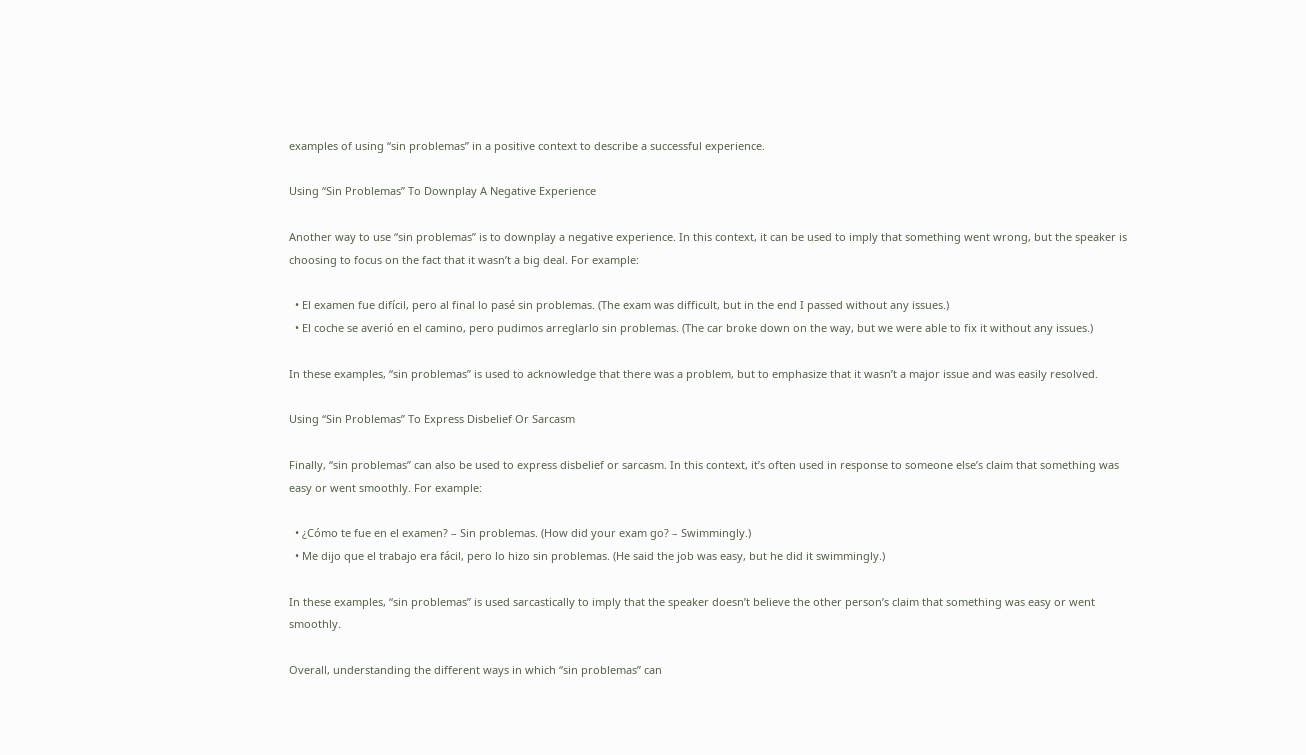examples of using “sin problemas” in a positive context to describe a successful experience.

Using “Sin Problemas” To Downplay A Negative Experience

Another way to use “sin problemas” is to downplay a negative experience. In this context, it can be used to imply that something went wrong, but the speaker is choosing to focus on the fact that it wasn’t a big deal. For example:

  • El examen fue difícil, pero al final lo pasé sin problemas. (The exam was difficult, but in the end I passed without any issues.)
  • El coche se averió en el camino, pero pudimos arreglarlo sin problemas. (The car broke down on the way, but we were able to fix it without any issues.)

In these examples, “sin problemas” is used to acknowledge that there was a problem, but to emphasize that it wasn’t a major issue and was easily resolved.

Using “Sin Problemas” To Express Disbelief Or Sarcasm

Finally, “sin problemas” can also be used to express disbelief or sarcasm. In this context, it’s often used in response to someone else’s claim that something was easy or went smoothly. For example:

  • ¿Cómo te fue en el examen? – Sin problemas. (How did your exam go? – Swimmingly.)
  • Me dijo que el trabajo era fácil, pero lo hizo sin problemas. (He said the job was easy, but he did it swimmingly.)

In these examples, “sin problemas” is used sarcastically to imply that the speaker doesn’t believe the other person’s claim that something was easy or went smoothly.

Overall, understanding the different ways in which “sin problemas” can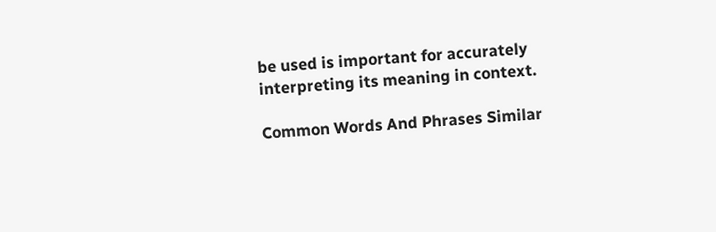be used is important for accurately interpreting its meaning in context.

Common Words And Phrases Similar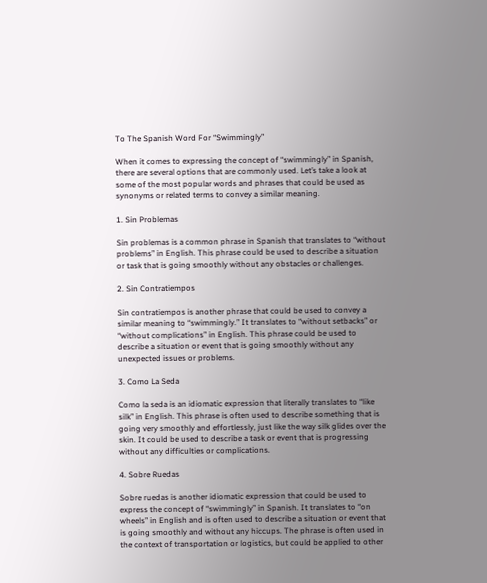To The Spanish Word For “Swimmingly”

When it comes to expressing the concept of “swimmingly” in Spanish, there are several options that are commonly used. Let’s take a look at some of the most popular words and phrases that could be used as synonyms or related terms to convey a similar meaning.

1. Sin Problemas

Sin problemas is a common phrase in Spanish that translates to “without problems” in English. This phrase could be used to describe a situation or task that is going smoothly without any obstacles or challenges.

2. Sin Contratiempos

Sin contratiempos is another phrase that could be used to convey a similar meaning to “swimmingly.” It translates to “without setbacks” or “without complications” in English. This phrase could be used to describe a situation or event that is going smoothly without any unexpected issues or problems.

3. Como La Seda

Como la seda is an idiomatic expression that literally translates to “like silk” in English. This phrase is often used to describe something that is going very smoothly and effortlessly, just like the way silk glides over the skin. It could be used to describe a task or event that is progressing without any difficulties or complications.

4. Sobre Ruedas

Sobre ruedas is another idiomatic expression that could be used to express the concept of “swimmingly” in Spanish. It translates to “on wheels” in English and is often used to describe a situation or event that is going smoothly and without any hiccups. The phrase is often used in the context of transportation or logistics, but could be applied to other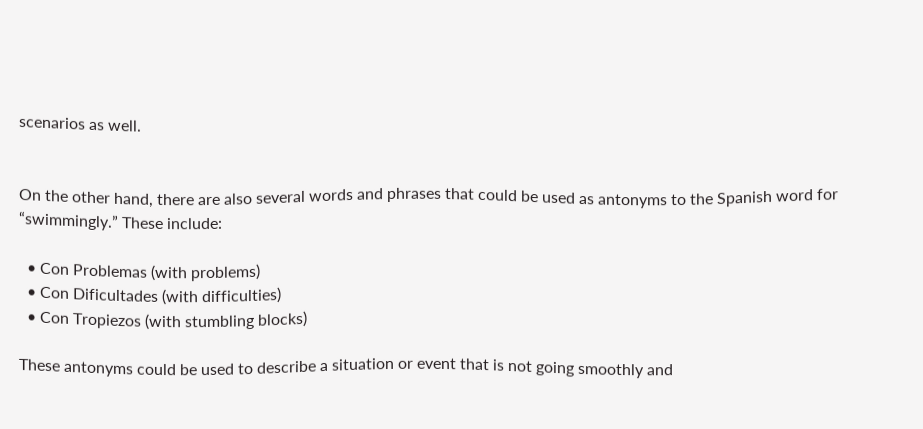scenarios as well.


On the other hand, there are also several words and phrases that could be used as antonyms to the Spanish word for “swimmingly.” These include:

  • Con Problemas (with problems)
  • Con Dificultades (with difficulties)
  • Con Tropiezos (with stumbling blocks)

These antonyms could be used to describe a situation or event that is not going smoothly and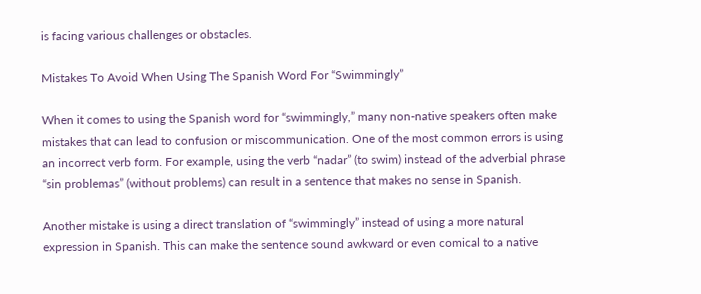is facing various challenges or obstacles.

Mistakes To Avoid When Using The Spanish Word For “Swimmingly”

When it comes to using the Spanish word for “swimmingly,” many non-native speakers often make mistakes that can lead to confusion or miscommunication. One of the most common errors is using an incorrect verb form. For example, using the verb “nadar” (to swim) instead of the adverbial phrase “sin problemas” (without problems) can result in a sentence that makes no sense in Spanish.

Another mistake is using a direct translation of “swimmingly” instead of using a more natural expression in Spanish. This can make the sentence sound awkward or even comical to a native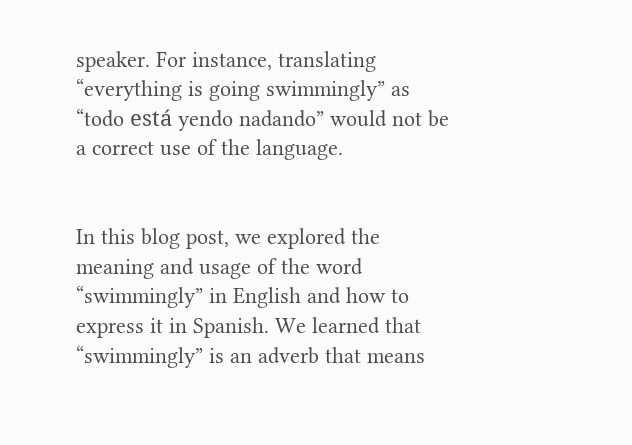speaker. For instance, translating “everything is going swimmingly” as “todo está yendo nadando” would not be a correct use of the language.


In this blog post, we explored the meaning and usage of the word “swimmingly” in English and how to express it in Spanish. We learned that “swimmingly” is an adverb that means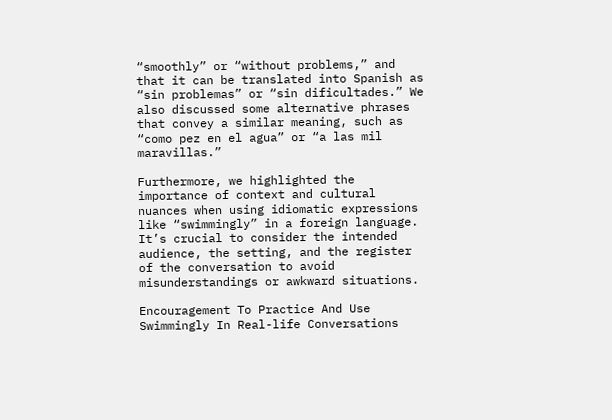“smoothly” or “without problems,” and that it can be translated into Spanish as “sin problemas” or “sin dificultades.” We also discussed some alternative phrases that convey a similar meaning, such as “como pez en el agua” or “a las mil maravillas.”

Furthermore, we highlighted the importance of context and cultural nuances when using idiomatic expressions like “swimmingly” in a foreign language. It’s crucial to consider the intended audience, the setting, and the register of the conversation to avoid misunderstandings or awkward situations.

Encouragement To Practice And Use Swimmingly In Real-life Conversations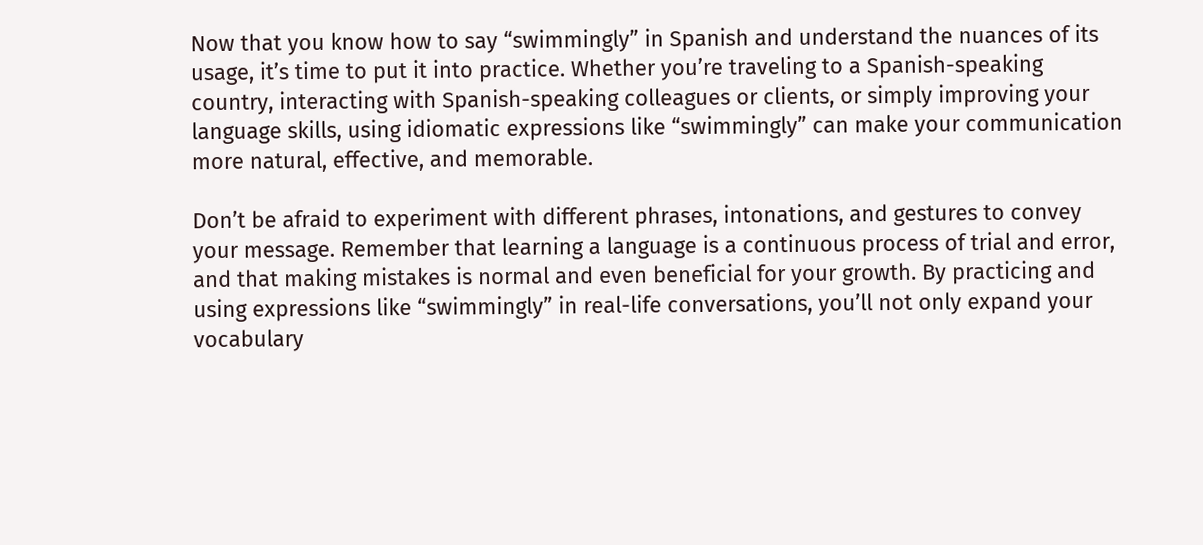Now that you know how to say “swimmingly” in Spanish and understand the nuances of its usage, it’s time to put it into practice. Whether you’re traveling to a Spanish-speaking country, interacting with Spanish-speaking colleagues or clients, or simply improving your language skills, using idiomatic expressions like “swimmingly” can make your communication more natural, effective, and memorable.

Don’t be afraid to experiment with different phrases, intonations, and gestures to convey your message. Remember that learning a language is a continuous process of trial and error, and that making mistakes is normal and even beneficial for your growth. By practicing and using expressions like “swimmingly” in real-life conversations, you’ll not only expand your vocabulary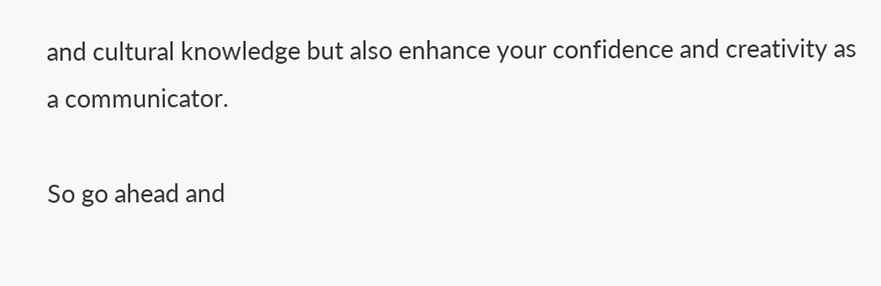and cultural knowledge but also enhance your confidence and creativity as a communicator.

So go ahead and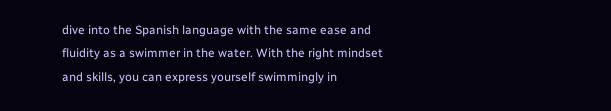dive into the Spanish language with the same ease and fluidity as a swimmer in the water. With the right mindset and skills, you can express yourself swimmingly in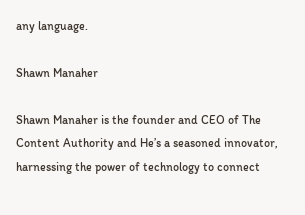any language.

Shawn Manaher

Shawn Manaher is the founder and CEO of The Content Authority and He’s a seasoned innovator, harnessing the power of technology to connect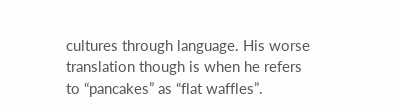cultures through language. His worse translation though is when he refers to “pancakes” as “flat waffles”.